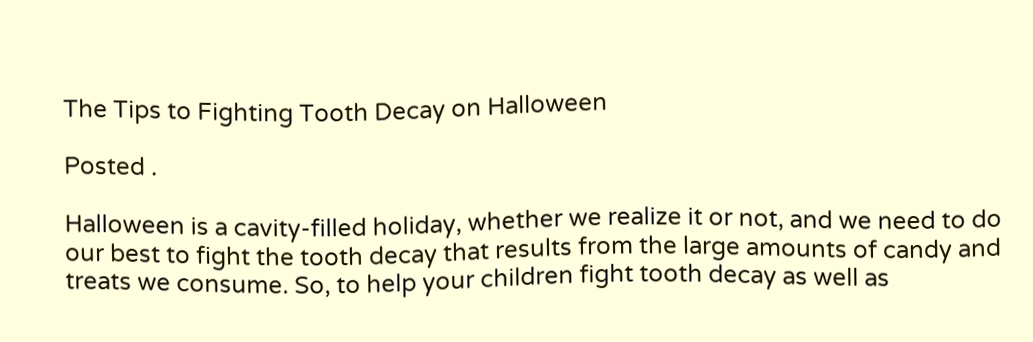The Tips to Fighting Tooth Decay on Halloween

Posted .

Halloween is a cavity-filled holiday, whether we realize it or not, and we need to do our best to fight the tooth decay that results from the large amounts of candy and treats we consume. So, to help your children fight tooth decay as well as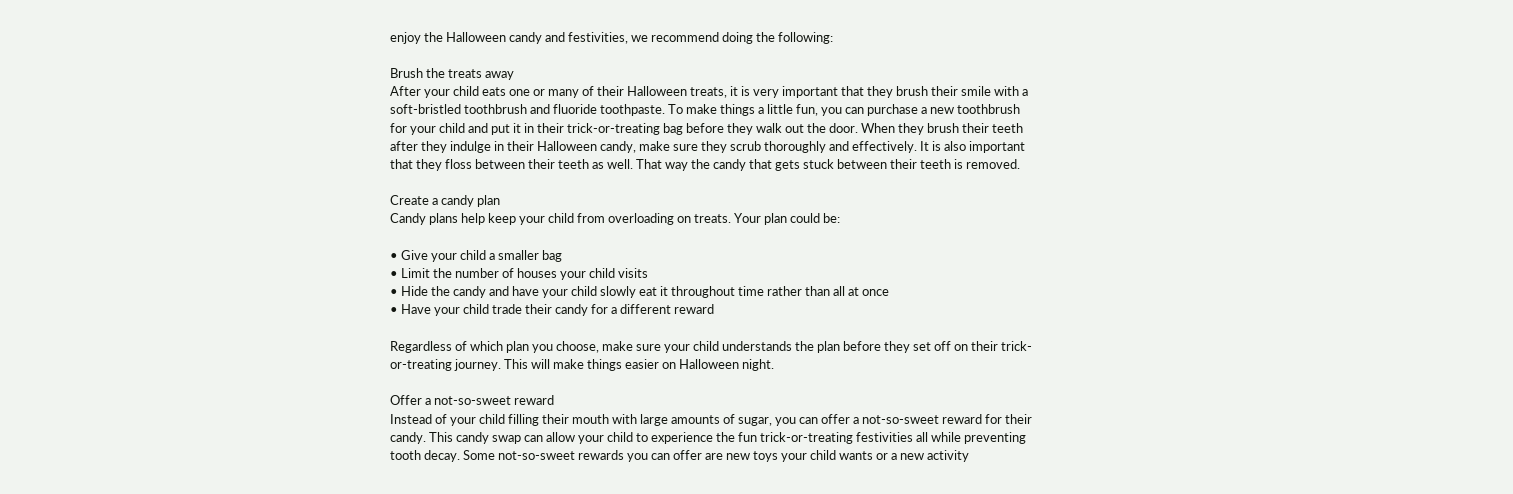enjoy the Halloween candy and festivities, we recommend doing the following:

Brush the treats away
After your child eats one or many of their Halloween treats, it is very important that they brush their smile with a soft-bristled toothbrush and fluoride toothpaste. To make things a little fun, you can purchase a new toothbrush for your child and put it in their trick-or-treating bag before they walk out the door. When they brush their teeth after they indulge in their Halloween candy, make sure they scrub thoroughly and effectively. It is also important that they floss between their teeth as well. That way the candy that gets stuck between their teeth is removed.

Create a candy plan
Candy plans help keep your child from overloading on treats. Your plan could be:

• Give your child a smaller bag
• Limit the number of houses your child visits
• Hide the candy and have your child slowly eat it throughout time rather than all at once
• Have your child trade their candy for a different reward

Regardless of which plan you choose, make sure your child understands the plan before they set off on their trick-or-treating journey. This will make things easier on Halloween night.

Offer a not-so-sweet reward
Instead of your child filling their mouth with large amounts of sugar, you can offer a not-so-sweet reward for their candy. This candy swap can allow your child to experience the fun trick-or-treating festivities all while preventing tooth decay. Some not-so-sweet rewards you can offer are new toys your child wants or a new activity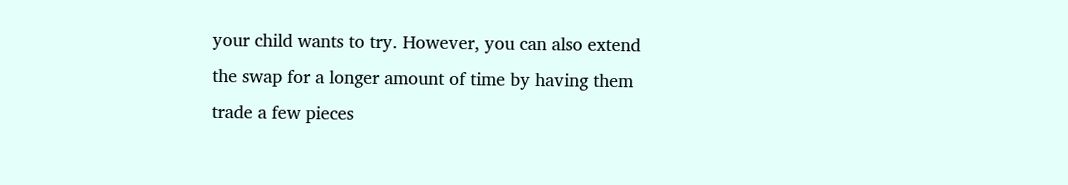your child wants to try. However, you can also extend the swap for a longer amount of time by having them trade a few pieces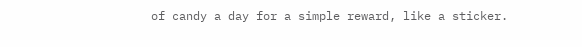of candy a day for a simple reward, like a sticker.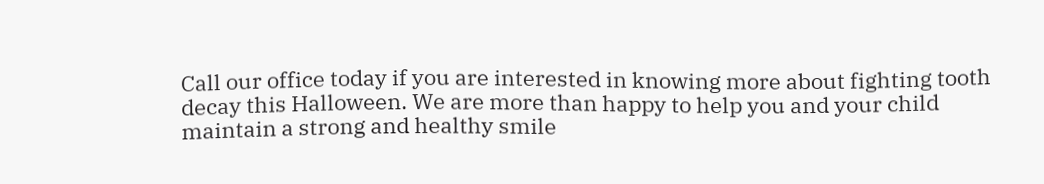Call our office today if you are interested in knowing more about fighting tooth decay this Halloween. We are more than happy to help you and your child maintain a strong and healthy smile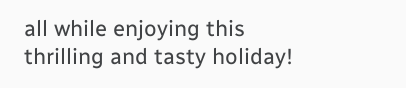all while enjoying this thrilling and tasty holiday!